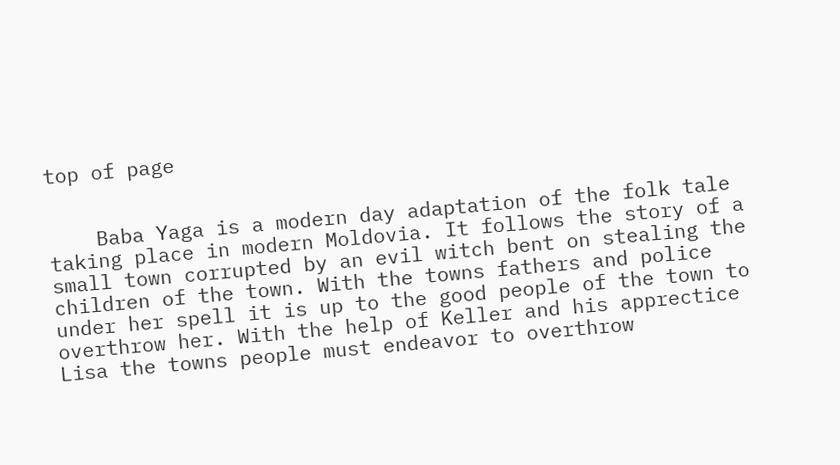top of page


    Baba Yaga is a modern day adaptation of the folk tale taking place in modern Moldovia. It follows the story of a small town corrupted by an evil witch bent on stealing the children of the town. With the towns fathers and police under her spell it is up to the good people of the town to overthrow her. With the help of Keller and his apprectice Lisa the towns people must endeavor to overthrow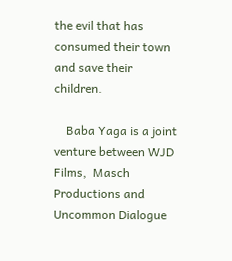the evil that has consumed their town and save their children.

    Baba Yaga is a joint venture between WJD Films,  Masch Productions and Uncommon Dialogue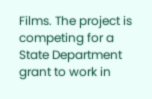Films. The project is competing for a State Department grant to work in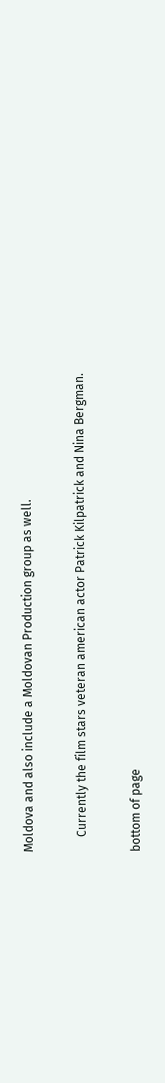Moldova and also include a Moldovan Production group as well.

     Currently the film stars veteran american actor Patrick Kilpatrick and Nina Bergman.

bottom of page